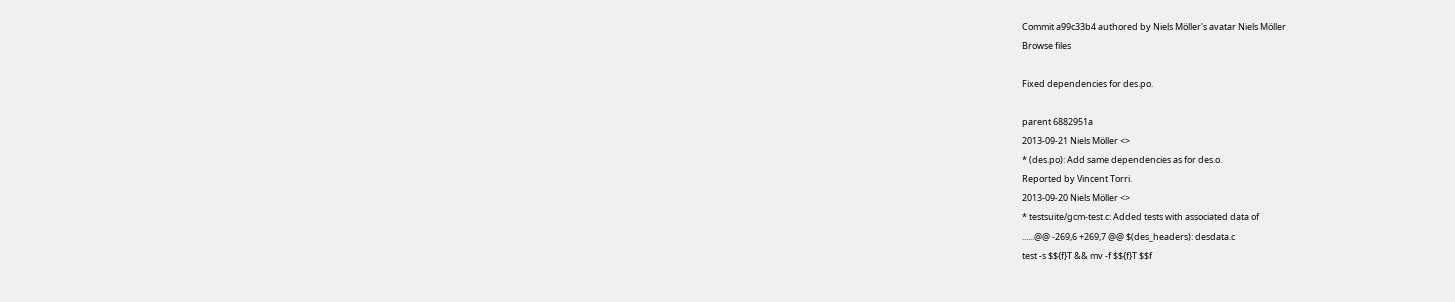Commit a99c33b4 authored by Niels Möller's avatar Niels Möller
Browse files

Fixed dependencies for des.po.

parent 6882951a
2013-09-21 Niels Möller <>
* (des.po): Add same dependencies as for des.o.
Reported by Vincent Torri.
2013-09-20 Niels Möller <>
* testsuite/gcm-test.c: Added tests with associated data of
......@@ -269,6 +269,7 @@ $(des_headers): desdata.c
test -s $${f}T && mv -f $${f}T $$f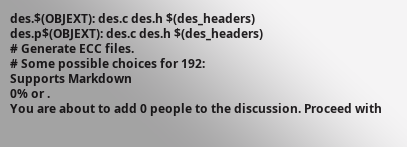des.$(OBJEXT): des.c des.h $(des_headers)
des.p$(OBJEXT): des.c des.h $(des_headers)
# Generate ECC files.
# Some possible choices for 192:
Supports Markdown
0% or .
You are about to add 0 people to the discussion. Proceed with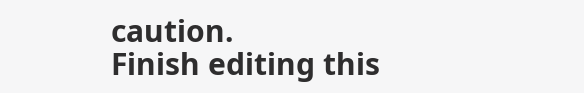caution.
Finish editing this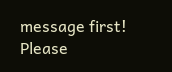message first!
Please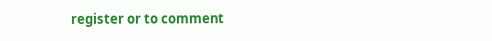register or to comment